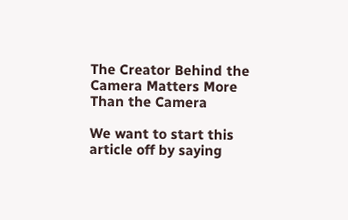The Creator Behind the Camera Matters More Than the Camera

We want to start this article off by saying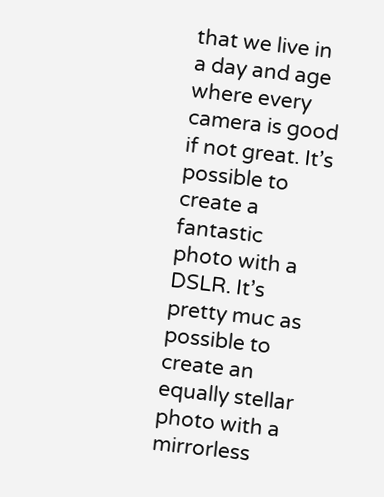that we live in a day and age where every camera is good if not great. It’s possible to create a fantastic photo with a DSLR. It’s pretty muc as possible to create an equally stellar photo with a mirrorless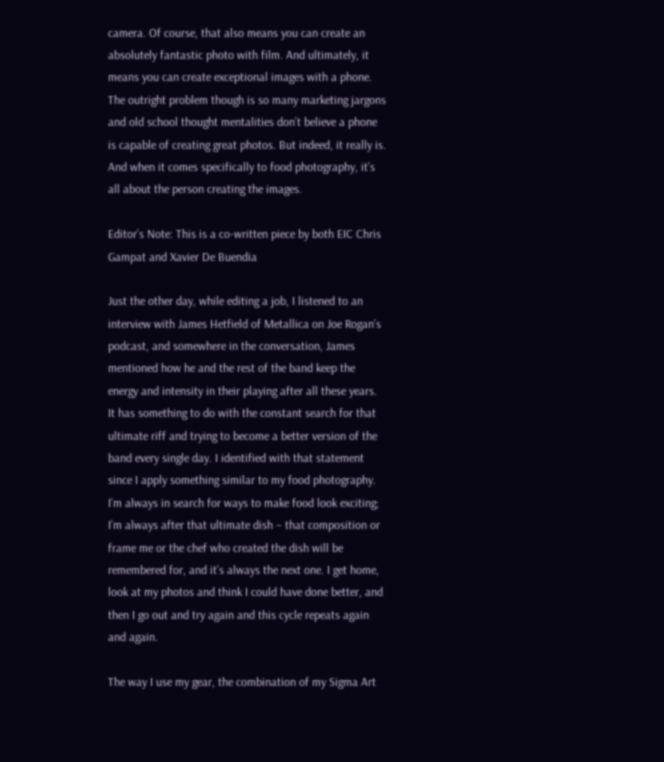camera. Of course, that also means you can create an absolutely fantastic photo with film. And ultimately, it means you can create exceptional images with a phone. The outright problem though is so many marketing jargons and old school thought mentalities don’t believe a phone is capable of creating great photos. But indeed, it really is. And when it comes specifically to food photography, it’s all about the person creating the images.

Editor’s Note: This is a co-written piece by both EIC Chris Gampat and Xavier De Buendia

Just the other day, while editing a job, I listened to an interview with James Hetfield of Metallica on Joe Rogan’s podcast, and somewhere in the conversation, James mentioned how he and the rest of the band keep the energy and intensity in their playing after all these years. It has something to do with the constant search for that ultimate riff and trying to become a better version of the band every single day. I identified with that statement since I apply something similar to my food photography. I’m always in search for ways to make food look exciting; I’m always after that ultimate dish – that composition or frame me or the chef who created the dish will be remembered for, and it’s always the next one. I get home, look at my photos and think I could have done better, and then I go out and try again and this cycle repeats again and again.

The way I use my gear, the combination of my Sigma Art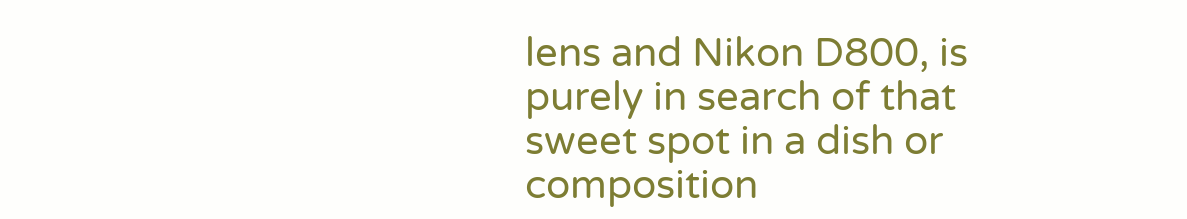lens and Nikon D800, is purely in search of that sweet spot in a dish or composition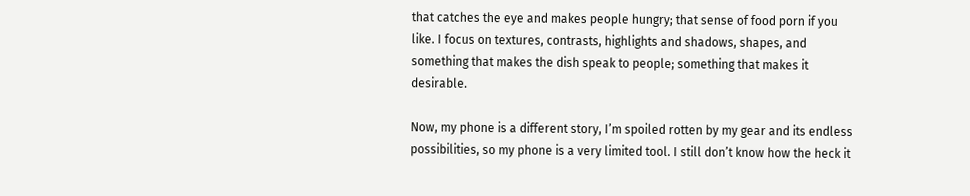that catches the eye and makes people hungry; that sense of food porn if you like. I focus on textures, contrasts, highlights and shadows, shapes, and something that makes the dish speak to people; something that makes it desirable.

Now, my phone is a different story, I’m spoiled rotten by my gear and its endless possibilities, so my phone is a very limited tool. I still don’t know how the heck it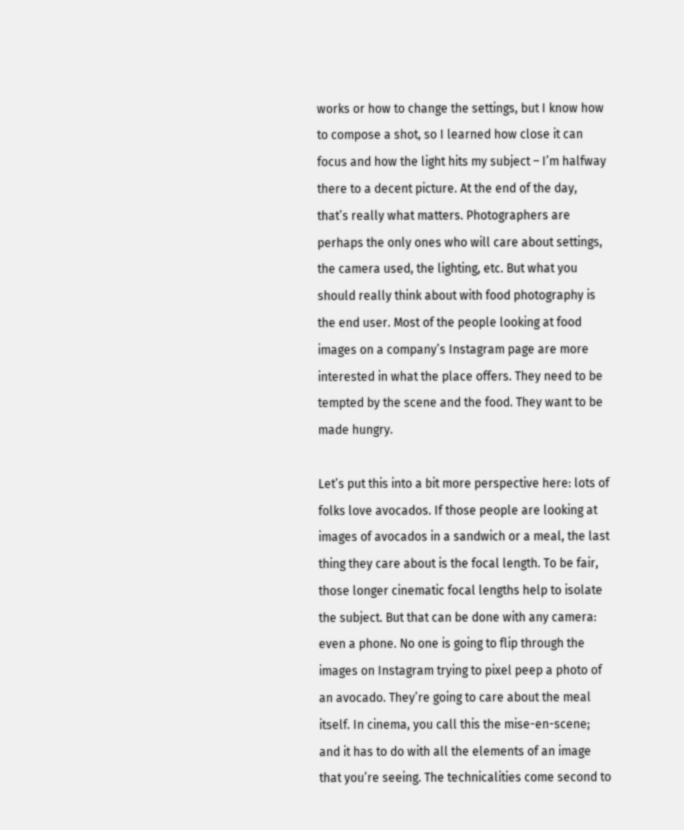works or how to change the settings, but I know how to compose a shot, so I learned how close it can focus and how the light hits my subject – I’m halfway there to a decent picture. At the end of the day, that’s really what matters. Photographers are perhaps the only ones who will care about settings, the camera used, the lighting, etc. But what you should really think about with food photography is the end user. Most of the people looking at food images on a company’s Instagram page are more interested in what the place offers. They need to be tempted by the scene and the food. They want to be made hungry.

Let’s put this into a bit more perspective here: lots of folks love avocados. If those people are looking at images of avocados in a sandwich or a meal, the last thing they care about is the focal length. To be fair, those longer cinematic focal lengths help to isolate the subject. But that can be done with any camera: even a phone. No one is going to flip through the images on Instagram trying to pixel peep a photo of an avocado. They’re going to care about the meal itself. In cinema, you call this the mise-en-scene; and it has to do with all the elements of an image that you’re seeing. The technicalities come second to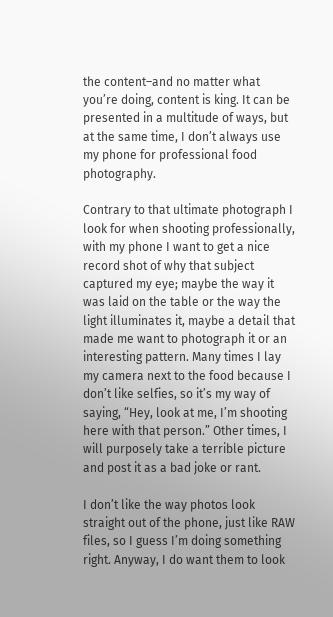the content–and no matter what you’re doing, content is king. It can be presented in a multitude of ways, but at the same time, I don’t always use my phone for professional food photography.

Contrary to that ultimate photograph I look for when shooting professionally, with my phone I want to get a nice record shot of why that subject captured my eye; maybe the way it was laid on the table or the way the light illuminates it, maybe a detail that made me want to photograph it or an interesting pattern. Many times I lay my camera next to the food because I don’t like selfies, so it’s my way of saying, “Hey, look at me, I’m shooting here with that person.” Other times, I will purposely take a terrible picture and post it as a bad joke or rant.

I don’t like the way photos look straight out of the phone, just like RAW files, so I guess I’m doing something right. Anyway, I do want them to look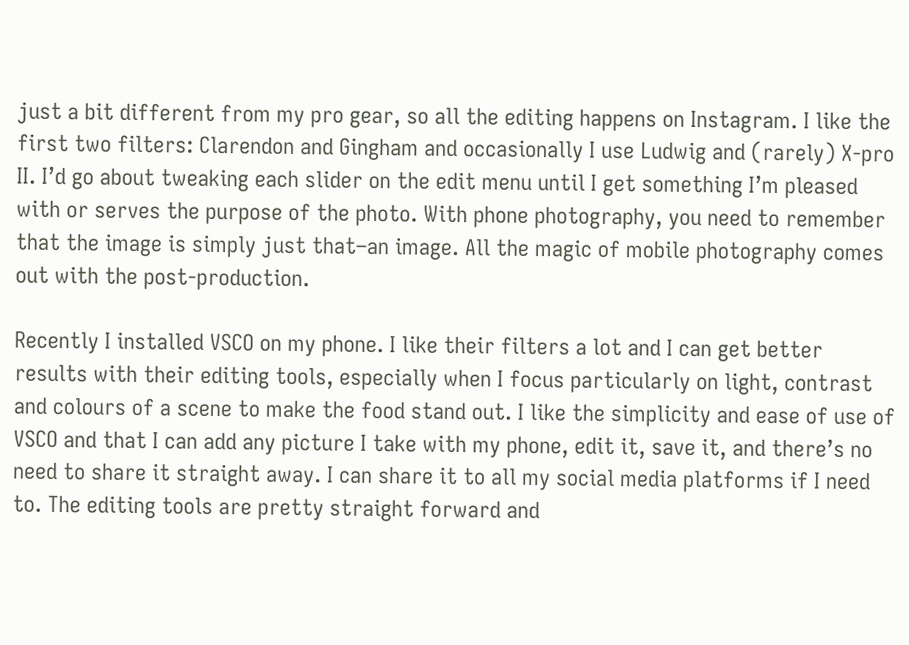just a bit different from my pro gear, so all the editing happens on Instagram. I like the first two filters: Clarendon and Gingham and occasionally I use Ludwig and (rarely) X-pro II. I’d go about tweaking each slider on the edit menu until I get something I’m pleased with or serves the purpose of the photo. With phone photography, you need to remember that the image is simply just that–an image. All the magic of mobile photography comes out with the post-production.

Recently I installed VSCO on my phone. I like their filters a lot and I can get better results with their editing tools, especially when I focus particularly on light, contrast and colours of a scene to make the food stand out. I like the simplicity and ease of use of VSCO and that I can add any picture I take with my phone, edit it, save it, and there’s no need to share it straight away. I can share it to all my social media platforms if I need to. The editing tools are pretty straight forward and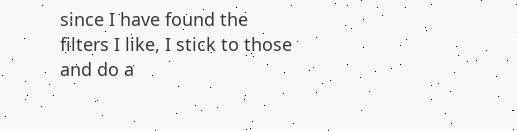since I have found the filters I like, I stick to those and do a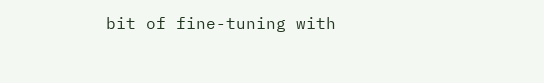bit of fine-tuning with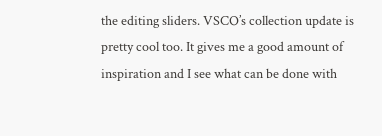the editing sliders. VSCO’s collection update is pretty cool too. It gives me a good amount of inspiration and I see what can be done with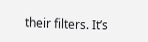their filters. It’s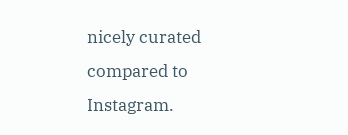nicely curated compared to Instagram.